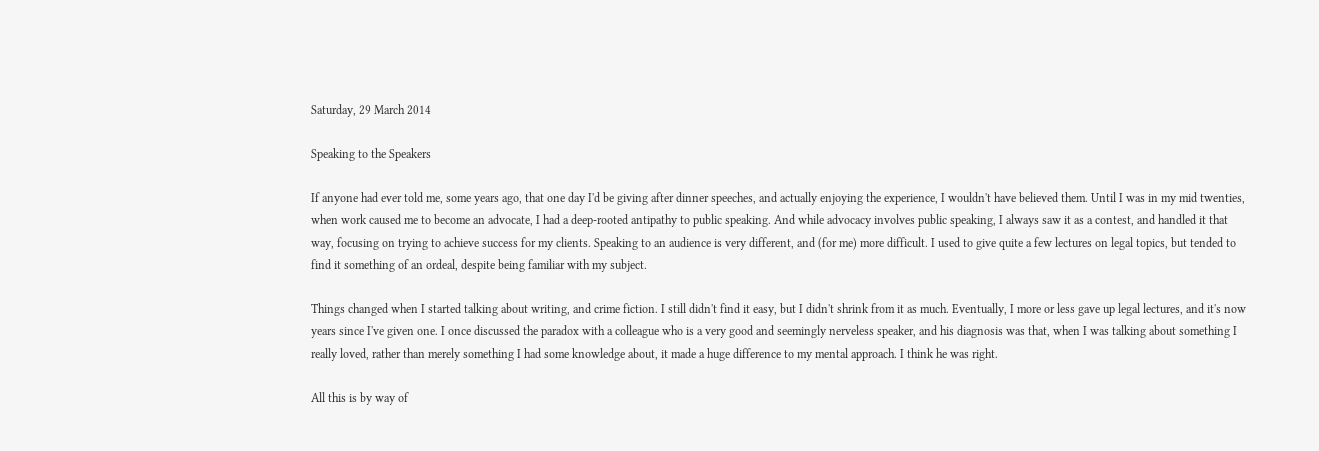Saturday, 29 March 2014

Speaking to the Speakers

If anyone had ever told me, some years ago, that one day I'd be giving after dinner speeches, and actually enjoying the experience, I wouldn't have believed them. Until I was in my mid twenties, when work caused me to become an advocate, I had a deep-rooted antipathy to public speaking. And while advocacy involves public speaking, I always saw it as a contest, and handled it that way, focusing on trying to achieve success for my clients. Speaking to an audience is very different, and (for me) more difficult. I used to give quite a few lectures on legal topics, but tended to find it something of an ordeal, despite being familiar with my subject.

Things changed when I started talking about writing, and crime fiction. I still didn't find it easy, but I didn't shrink from it as much. Eventually, I more or less gave up legal lectures, and it's now years since I've given one. I once discussed the paradox with a colleague who is a very good and seemingly nerveless speaker, and his diagnosis was that, when I was talking about something I really loved, rather than merely something I had some knowledge about, it made a huge difference to my mental approach. I think he was right.

All this is by way of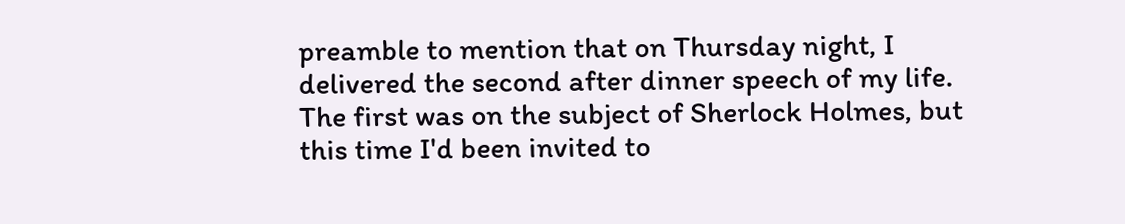preamble to mention that on Thursday night, I delivered the second after dinner speech of my life. The first was on the subject of Sherlock Holmes, but this time I'd been invited to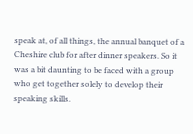speak at, of all things, the annual banquet of a Cheshire club for after dinner speakers. So it was a bit daunting to be faced with a group who get together solely to develop their speaking skills.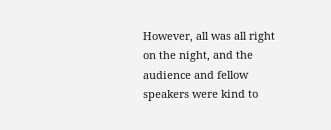However, all was all right on the night, and the audience and fellow speakers were kind to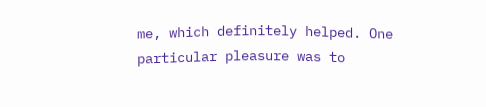me, which definitely helped. One particular pleasure was to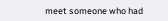meet someone who had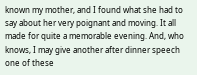known my mother, and I found what she had to say about her very poignant and moving. It all made for quite a memorable evening. And, who knows, I may give another after dinner speech one of these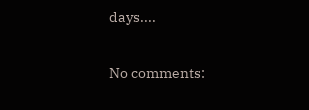days....

No comments: